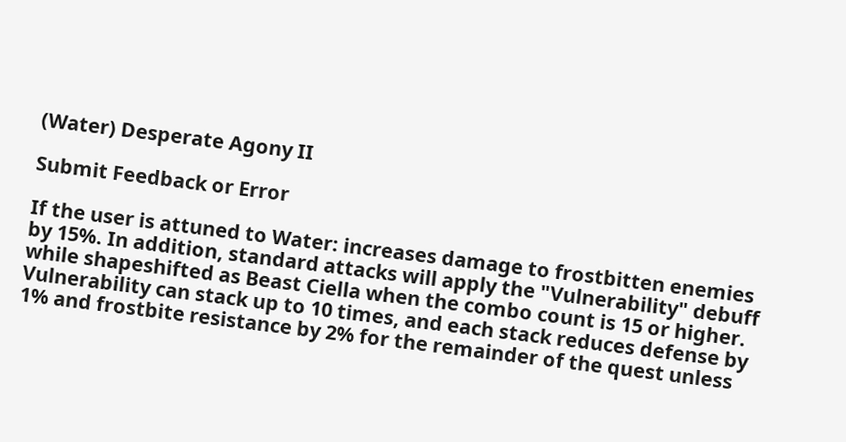(Water) Desperate Agony II

Submit Feedback or Error

If the user is attuned to Water: increases damage to frostbitten enemies by 15%. In addition, standard attacks will apply the "Vulnerability" debuff while shapeshifted as Beast Ciella when the combo count is 15 or higher. Vulnerability can stack up to 10 times, and each stack reduces defense by 1% and frostbite resistance by 2% for the remainder of the quest unless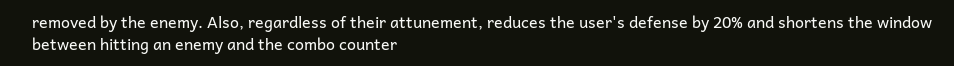removed by the enemy. Also, regardless of their attunement, reduces the user's defense by 20% and shortens the window between hitting an enemy and the combo counter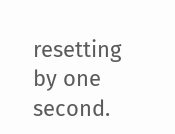resetting by one second.